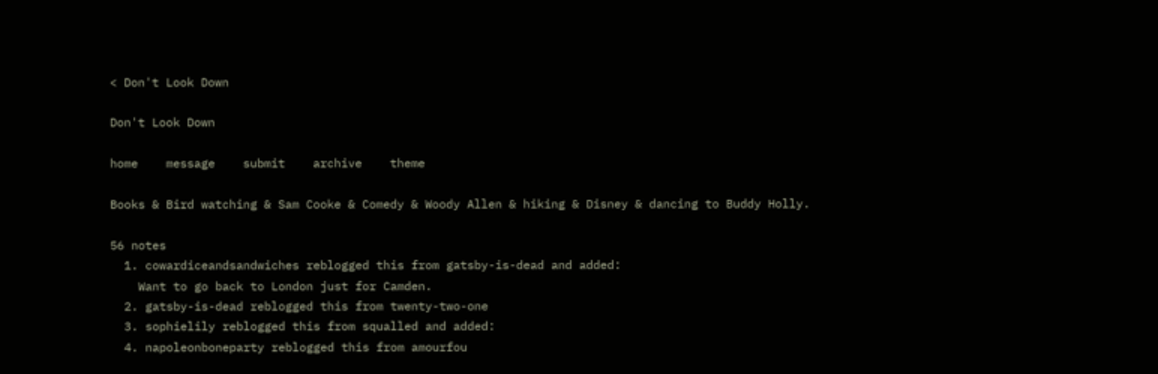< Don't Look Down

Don't Look Down

home    message    submit    archive    theme

Books & Bird watching & Sam Cooke & Comedy & Woody Allen & hiking & Disney & dancing to Buddy Holly.

56 notes
  1. cowardiceandsandwiches reblogged this from gatsby-is-dead and added:
    Want to go back to London just for Camden.
  2. gatsby-is-dead reblogged this from twenty-two-one
  3. sophielily reblogged this from squalled and added:
  4. napoleonboneparty reblogged this from amourfou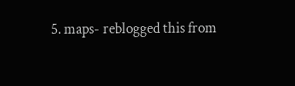5. maps- reblogged this from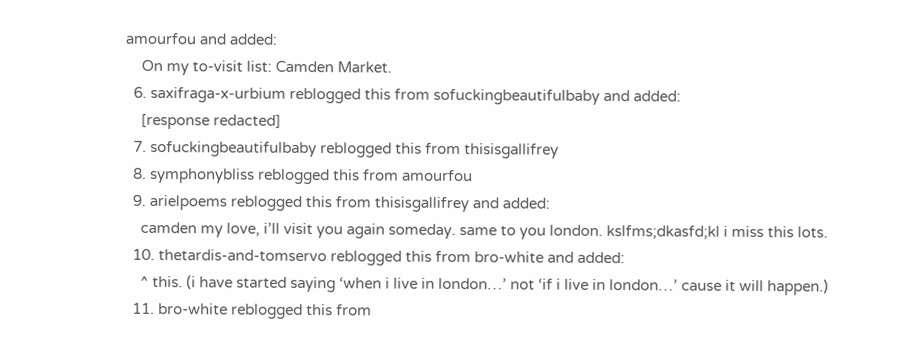amourfou and added:
    On my to-visit list: Camden Market.
  6. saxifraga-x-urbium reblogged this from sofuckingbeautifulbaby and added:
    [response redacted]
  7. sofuckingbeautifulbaby reblogged this from thisisgallifrey
  8. symphonybliss reblogged this from amourfou
  9. arielpoems reblogged this from thisisgallifrey and added:
    camden my love, i’ll visit you again someday. same to you london. kslfms;dkasfd;kl i miss this lots.
  10. thetardis-and-tomservo reblogged this from bro-white and added:
    ^ this. (i have started saying ‘when i live in london…’ not ‘if i live in london…’ cause it will happen.)
  11. bro-white reblogged this from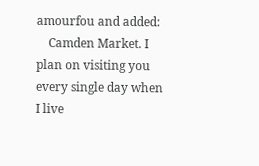amourfou and added:
    Camden Market. I plan on visiting you every single day when I live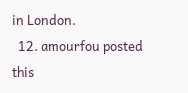in London.
  12. amourfou posted this